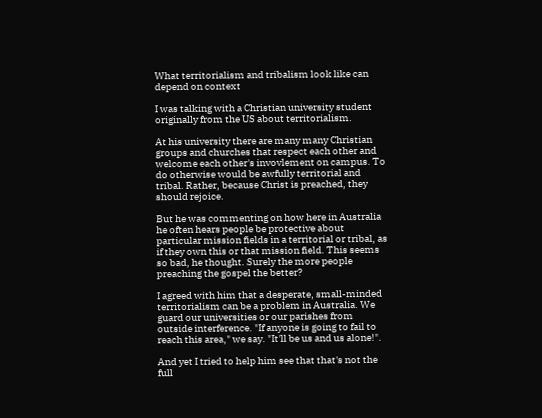What territorialism and tribalism look like can depend on context

I was talking with a Christian university student originally from the US about territorialism.

At his university there are many many Christian groups and churches that respect each other and welcome each other's invovlement on campus. To do otherwise would be awfully territorial and tribal. Rather, because Christ is preached, they should rejoice.

But he was commenting on how here in Australia he often hears people be protective about particular mission fields in a territorial or tribal, as if they own this or that mission field. This seems so bad, he thought. Surely the more people preaching the gospel the better?

I agreed with him that a desperate, small-minded territorialism can be a problem in Australia. We guard our universities or our parishes from outside interference. "If anyone is going to fail to reach this area," we say. "It'll be us and us alone!".

And yet I tried to help him see that that's not the full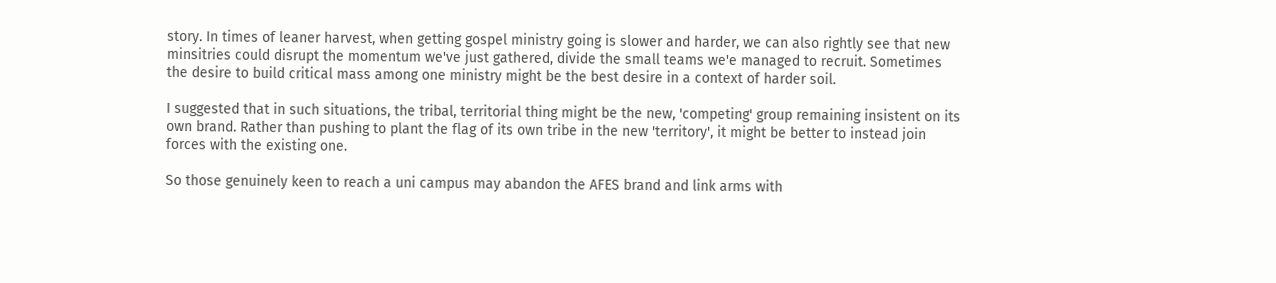story. In times of leaner harvest, when getting gospel ministry going is slower and harder, we can also rightly see that new minsitries could disrupt the momentum we've just gathered, divide the small teams we'e managed to recruit. Sometimes the desire to build critical mass among one ministry might be the best desire in a context of harder soil.

I suggested that in such situations, the tribal, territorial thing might be the new, 'competing' group remaining insistent on its own brand. Rather than pushing to plant the flag of its own tribe in the new 'territory', it might be better to instead join forces with the existing one.

So those genuinely keen to reach a uni campus may abandon the AFES brand and link arms with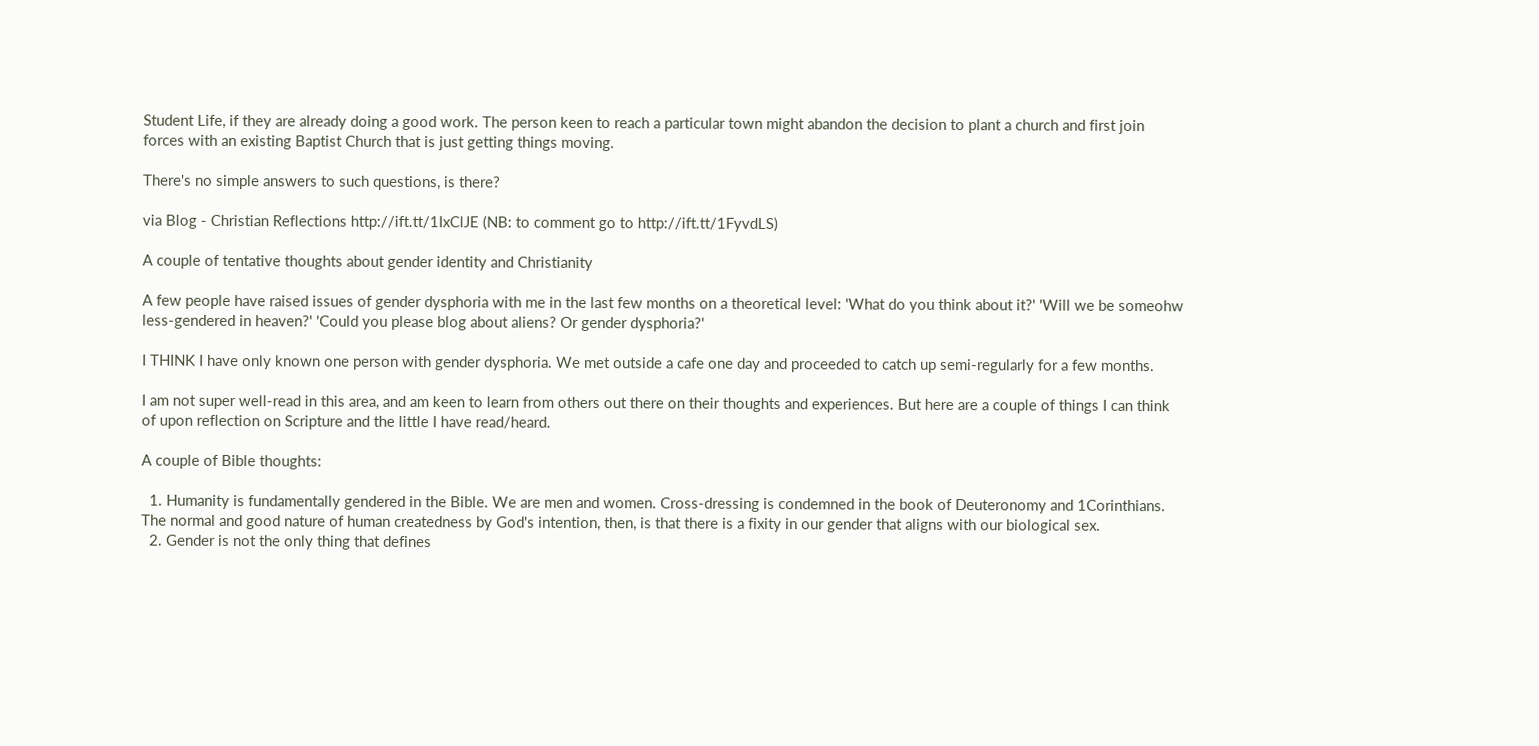Student Life, if they are already doing a good work. The person keen to reach a particular town might abandon the decision to plant a church and first join forces with an existing Baptist Church that is just getting things moving.

There's no simple answers to such questions, is there?

via Blog - Christian Reflections http://ift.tt/1IxClJE (NB: to comment go to http://ift.tt/1FyvdLS)

A couple of tentative thoughts about gender identity and Christianity

A few people have raised issues of gender dysphoria with me in the last few months on a theoretical level: 'What do you think about it?' 'Will we be someohw less-gendered in heaven?' 'Could you please blog about aliens? Or gender dysphoria?'

I THINK I have only known one person with gender dysphoria. We met outside a cafe one day and proceeded to catch up semi-regularly for a few months.

I am not super well-read in this area, and am keen to learn from others out there on their thoughts and experiences. But here are a couple of things I can think of upon reflection on Scripture and the little I have read/heard.

A couple of Bible thoughts:

  1. Humanity is fundamentally gendered in the Bible. We are men and women. Cross-dressing is condemned in the book of Deuteronomy and 1Corinthians. The normal and good nature of human createdness by God's intention, then, is that there is a fixity in our gender that aligns with our biological sex.
  2. Gender is not the only thing that defines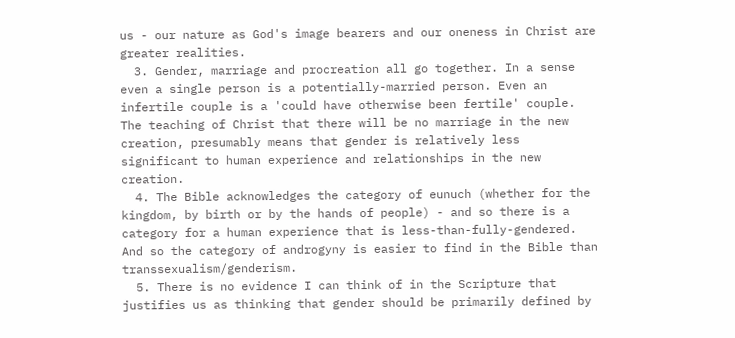us - our nature as God's image bearers and our oneness in Christ are greater realities.
  3. Gender, marriage and procreation all go together. In a sense even a single person is a potentially-married person. Even an infertile couple is a 'could have otherwise been fertile' couple. The teaching of Christ that there will be no marriage in the new creation, presumably means that gender is relatively less significant to human experience and relationships in the new creation.
  4. The Bible acknowledges the category of eunuch (whether for the kingdom, by birth or by the hands of people) - and so there is a category for a human experience that is less-than-fully-gendered. And so the category of androgyny is easier to find in the Bible than transsexualism/genderism.
  5. There is no evidence I can think of in the Scripture that justifies us as thinking that gender should be primarily defined by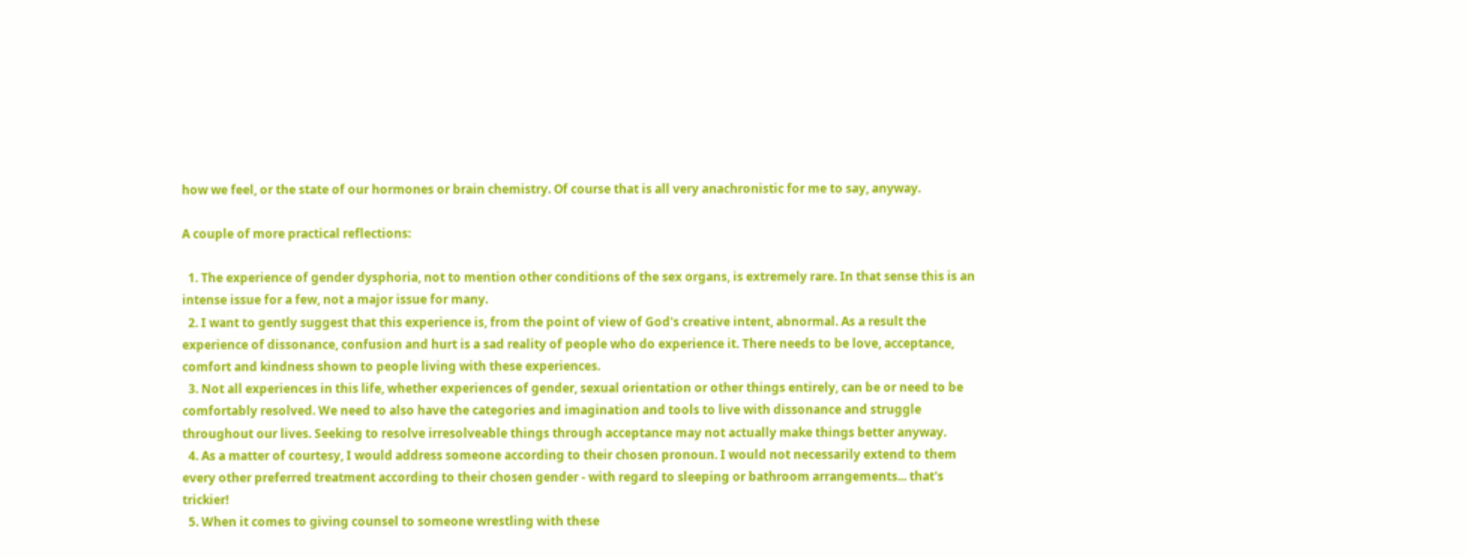how we feel, or the state of our hormones or brain chemistry. Of course that is all very anachronistic for me to say, anyway.

A couple of more practical reflections:

  1. The experience of gender dysphoria, not to mention other conditions of the sex organs, is extremely rare. In that sense this is an intense issue for a few, not a major issue for many.
  2. I want to gently suggest that this experience is, from the point of view of God's creative intent, abnormal. As a result the experience of dissonance, confusion and hurt is a sad reality of people who do experience it. There needs to be love, acceptance, comfort and kindness shown to people living with these experiences.
  3. Not all experiences in this life, whether experiences of gender, sexual orientation or other things entirely, can be or need to be comfortably resolved. We need to also have the categories and imagination and tools to live with dissonance and struggle throughout our lives. Seeking to resolve irresolveable things through acceptance may not actually make things better anyway.
  4. As a matter of courtesy, I would address someone according to their chosen pronoun. I would not necessarily extend to them every other preferred treatment according to their chosen gender - with regard to sleeping or bathroom arrangements... that's trickier!
  5. When it comes to giving counsel to someone wrestling with these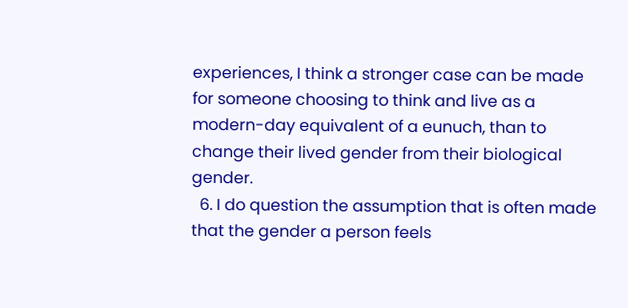experiences, I think a stronger case can be made for someone choosing to think and live as a modern-day equivalent of a eunuch, than to change their lived gender from their biological gender.
  6. I do question the assumption that is often made that the gender a person feels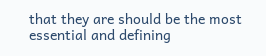that they are should be the most essential and defining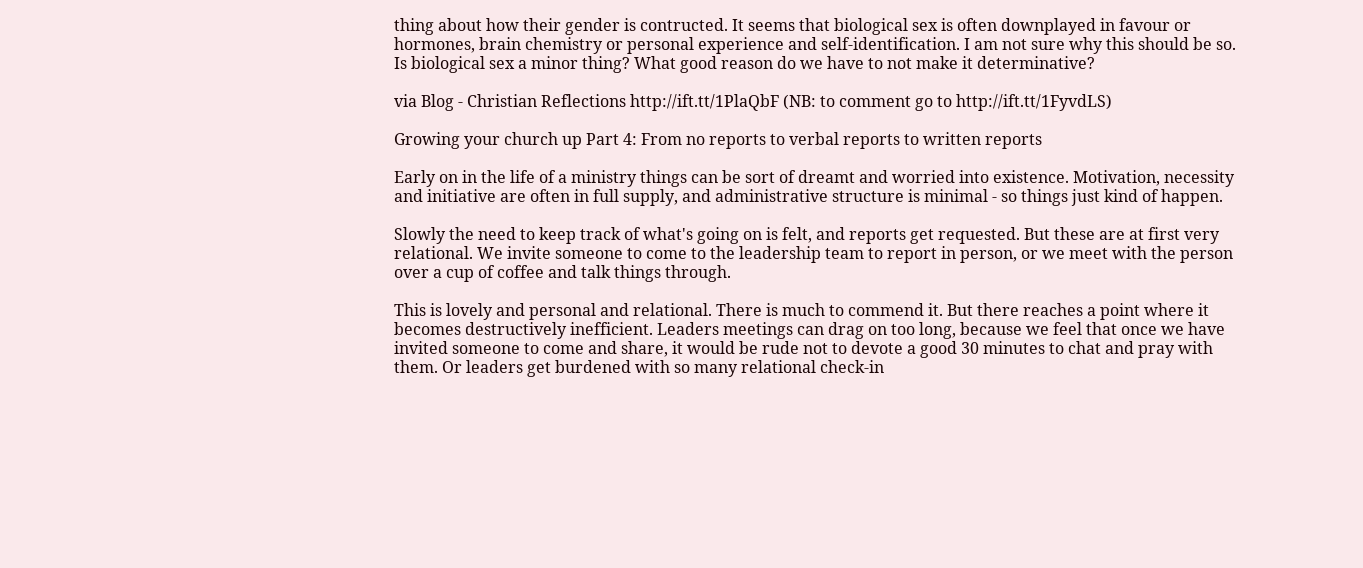thing about how their gender is contructed. It seems that biological sex is often downplayed in favour or hormones, brain chemistry or personal experience and self-identification. I am not sure why this should be so. Is biological sex a minor thing? What good reason do we have to not make it determinative?

via Blog - Christian Reflections http://ift.tt/1PlaQbF (NB: to comment go to http://ift.tt/1FyvdLS)

Growing your church up Part 4: From no reports to verbal reports to written reports

Early on in the life of a ministry things can be sort of dreamt and worried into existence. Motivation, necessity and initiative are often in full supply, and administrative structure is minimal - so things just kind of happen.

Slowly the need to keep track of what's going on is felt, and reports get requested. But these are at first very relational. We invite someone to come to the leadership team to report in person, or we meet with the person over a cup of coffee and talk things through.

This is lovely and personal and relational. There is much to commend it. But there reaches a point where it becomes destructively inefficient. Leaders meetings can drag on too long, because we feel that once we have invited someone to come and share, it would be rude not to devote a good 30 minutes to chat and pray with them. Or leaders get burdened with so many relational check-in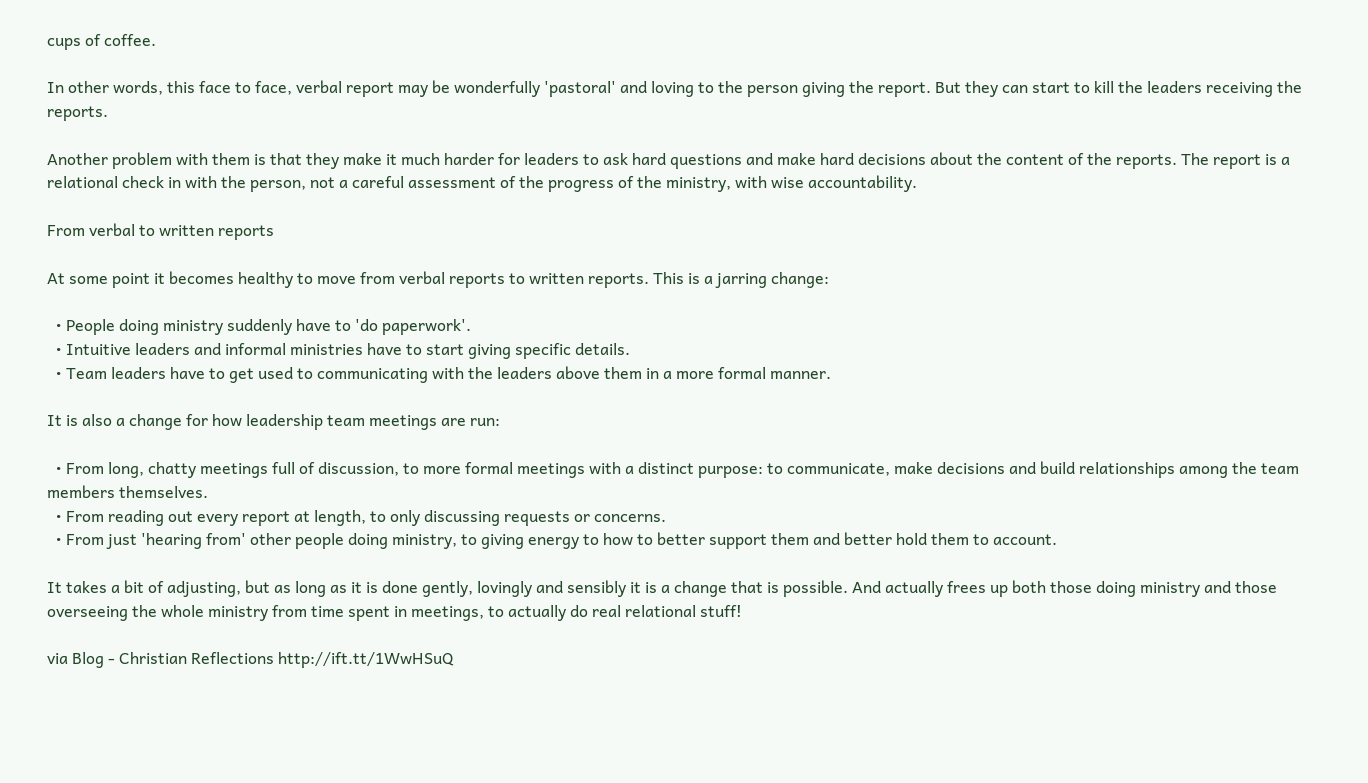cups of coffee.

In other words, this face to face, verbal report may be wonderfully 'pastoral' and loving to the person giving the report. But they can start to kill the leaders receiving the reports.

Another problem with them is that they make it much harder for leaders to ask hard questions and make hard decisions about the content of the reports. The report is a relational check in with the person, not a careful assessment of the progress of the ministry, with wise accountability.

From verbal to written reports

At some point it becomes healthy to move from verbal reports to written reports. This is a jarring change:

  • People doing ministry suddenly have to 'do paperwork'.
  • Intuitive leaders and informal ministries have to start giving specific details.
  • Team leaders have to get used to communicating with the leaders above them in a more formal manner.

It is also a change for how leadership team meetings are run:

  • From long, chatty meetings full of discussion, to more formal meetings with a distinct purpose: to communicate, make decisions and build relationships among the team members themselves.
  • From reading out every report at length, to only discussing requests or concerns.
  • From just 'hearing from' other people doing ministry, to giving energy to how to better support them and better hold them to account.

It takes a bit of adjusting, but as long as it is done gently, lovingly and sensibly it is a change that is possible. And actually frees up both those doing ministry and those overseeing the whole ministry from time spent in meetings, to actually do real relational stuff!

via Blog - Christian Reflections http://ift.tt/1WwHSuQ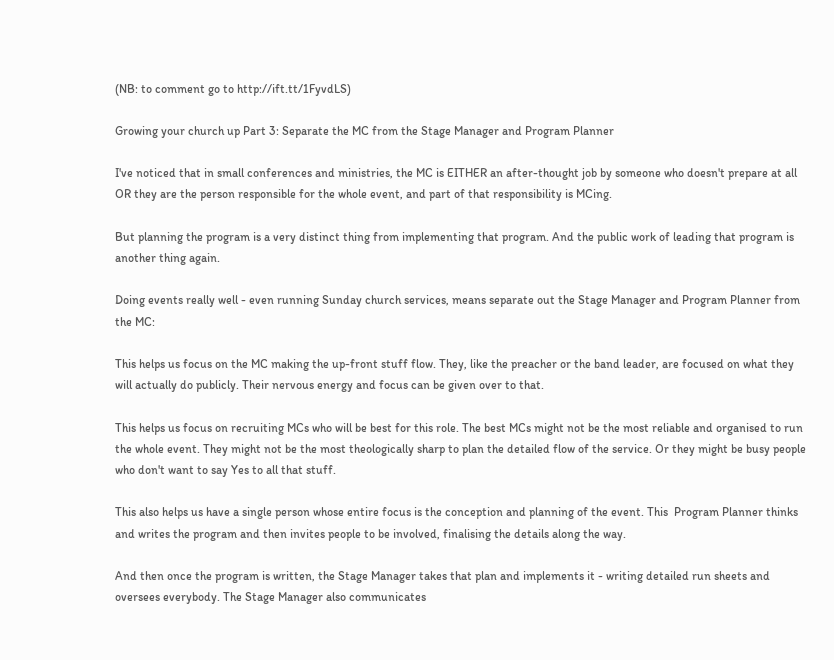(NB: to comment go to http://ift.tt/1FyvdLS)

Growing your church up Part 3: Separate the MC from the Stage Manager and Program Planner

I've noticed that in small conferences and ministries, the MC is EITHER an after-thought job by someone who doesn't prepare at all OR they are the person responsible for the whole event, and part of that responsibility is MCing.

But planning the program is a very distinct thing from implementing that program. And the public work of leading that program is another thing again.

Doing events really well - even running Sunday church services, means separate out the Stage Manager and Program Planner from the MC:

This helps us focus on the MC making the up-front stuff flow. They, like the preacher or the band leader, are focused on what they will actually do publicly. Their nervous energy and focus can be given over to that.

This helps us focus on recruiting MCs who will be best for this role. The best MCs might not be the most reliable and organised to run the whole event. They might not be the most theologically sharp to plan the detailed flow of the service. Or they might be busy people who don't want to say Yes to all that stuff.

This also helps us have a single person whose entire focus is the conception and planning of the event. This  Program Planner thinks and writes the program and then invites people to be involved, finalising the details along the way.

And then once the program is written, the Stage Manager takes that plan and implements it - writing detailed run sheets and oversees everybody. The Stage Manager also communicates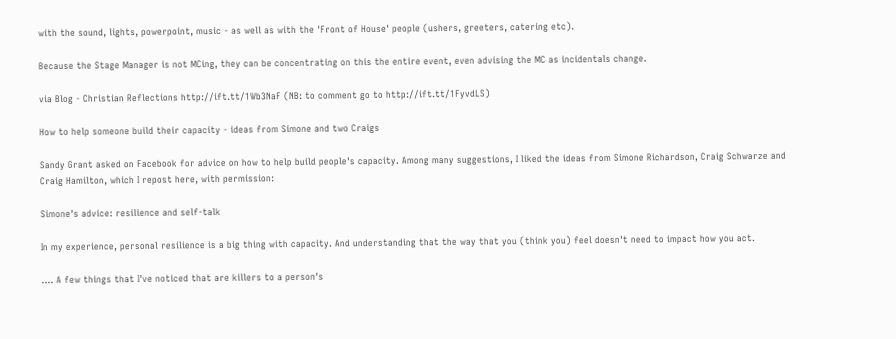with the sound, lights, powerpoint, music - as well as with the 'Front of House' people (ushers, greeters, catering etc).

Because the Stage Manager is not MCing, they can be concentrating on this the entire event, even advising the MC as incidentals change.

via Blog - Christian Reflections http://ift.tt/1Wb3NaF (NB: to comment go to http://ift.tt/1FyvdLS)

How to help someone build their capacity - ideas from Simone and two Craigs

Sandy Grant asked on Facebook for advice on how to help build people's capacity. Among many suggestions, I liked the ideas from Simone Richardson, Craig Schwarze and Craig Hamilton, which I repost here, with permission:

Simone's advice: resilience and self-talk

In my experience, personal resilience is a big thing with capacity. And understanding that the way that you (think you) feel doesn't need to impact how you act.

.... A few things that I've noticed that are killers to a person's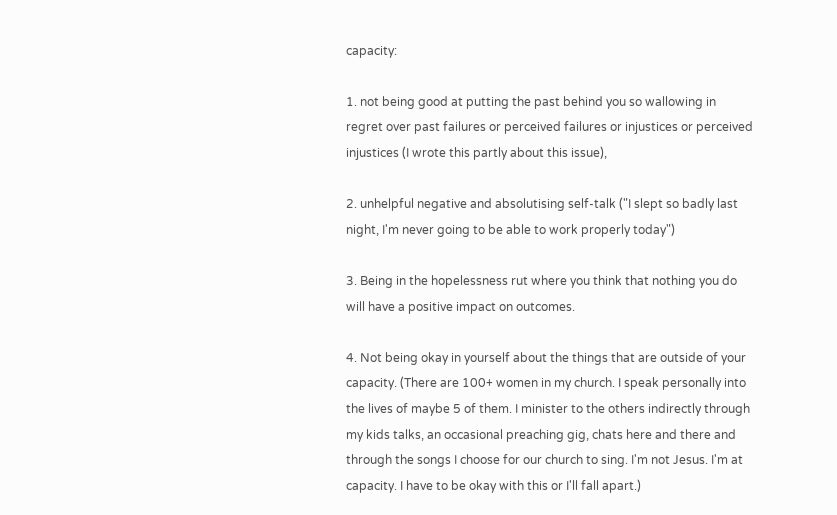capacity:

1. not being good at putting the past behind you so wallowing in regret over past failures or perceived failures or injustices or perceived injustices (I wrote this partly about this issue),

2. unhelpful negative and absolutising self-talk ("I slept so badly last night, I'm never going to be able to work properly today")

3. Being in the hopelessness rut where you think that nothing you do will have a positive impact on outcomes.

4. Not being okay in yourself about the things that are outside of your capacity. (There are 100+ women in my church. I speak personally into the lives of maybe 5 of them. I minister to the others indirectly through my kids talks, an occasional preaching gig, chats here and there and through the songs I choose for our church to sing. I'm not Jesus. I'm at capacity. I have to be okay with this or I'll fall apart.)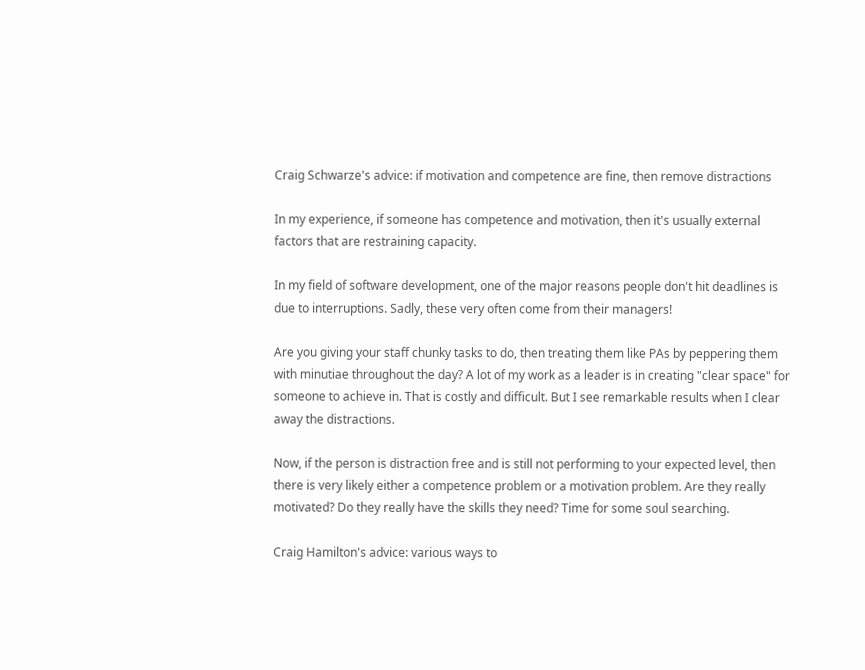Craig Schwarze's advice: if motivation and competence are fine, then remove distractions

In my experience, if someone has competence and motivation, then it's usually external factors that are restraining capacity.

In my field of software development, one of the major reasons people don't hit deadlines is due to interruptions. Sadly, these very often come from their managers!

Are you giving your staff chunky tasks to do, then treating them like PAs by peppering them with minutiae throughout the day? A lot of my work as a leader is in creating "clear space" for someone to achieve in. That is costly and difficult. But I see remarkable results when I clear away the distractions.

Now, if the person is distraction free and is still not performing to your expected level, then there is very likely either a competence problem or a motivation problem. Are they really motivated? Do they really have the skills they need? Time for some soul searching.

Craig Hamilton's advice: various ways to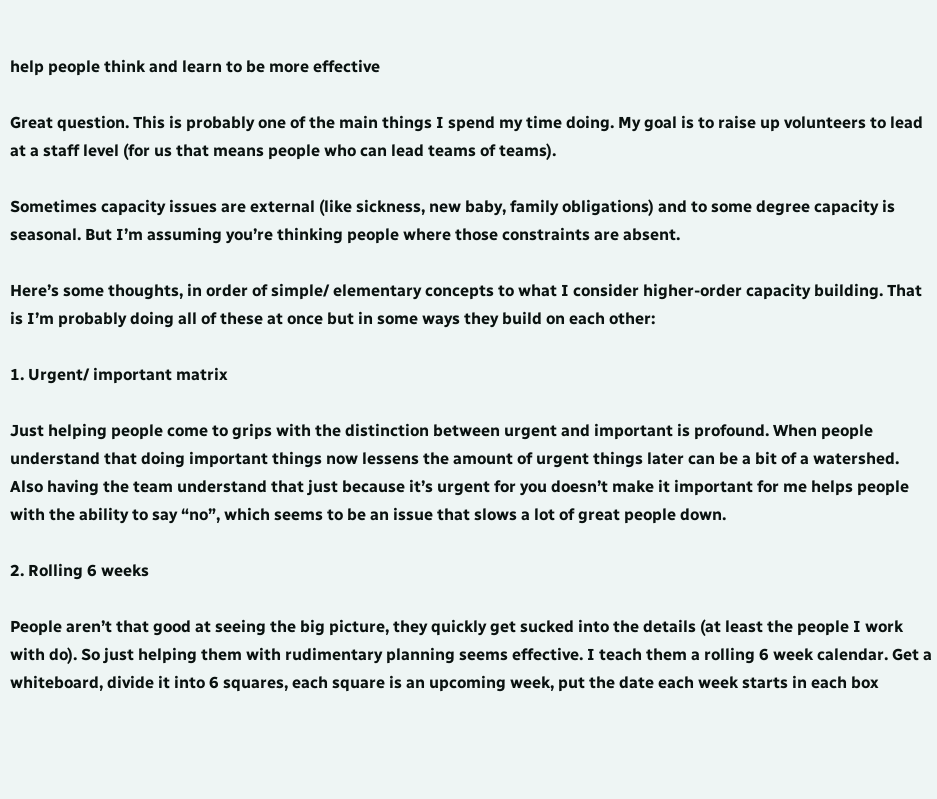help people think and learn to be more effective

Great question. This is probably one of the main things I spend my time doing. My goal is to raise up volunteers to lead at a staff level (for us that means people who can lead teams of teams).

Sometimes capacity issues are external (like sickness, new baby, family obligations) and to some degree capacity is seasonal. But I’m assuming you’re thinking people where those constraints are absent.

Here’s some thoughts, in order of simple/ elementary concepts to what I consider higher-order capacity building. That is I’m probably doing all of these at once but in some ways they build on each other:

1. Urgent/ important matrix

Just helping people come to grips with the distinction between urgent and important is profound. When people understand that doing important things now lessens the amount of urgent things later can be a bit of a watershed. Also having the team understand that just because it’s urgent for you doesn’t make it important for me helps people with the ability to say “no”, which seems to be an issue that slows a lot of great people down.

2. Rolling 6 weeks

People aren’t that good at seeing the big picture, they quickly get sucked into the details (at least the people I work with do). So just helping them with rudimentary planning seems effective. I teach them a rolling 6 week calendar. Get a whiteboard, divide it into 6 squares, each square is an upcoming week, put the date each week starts in each box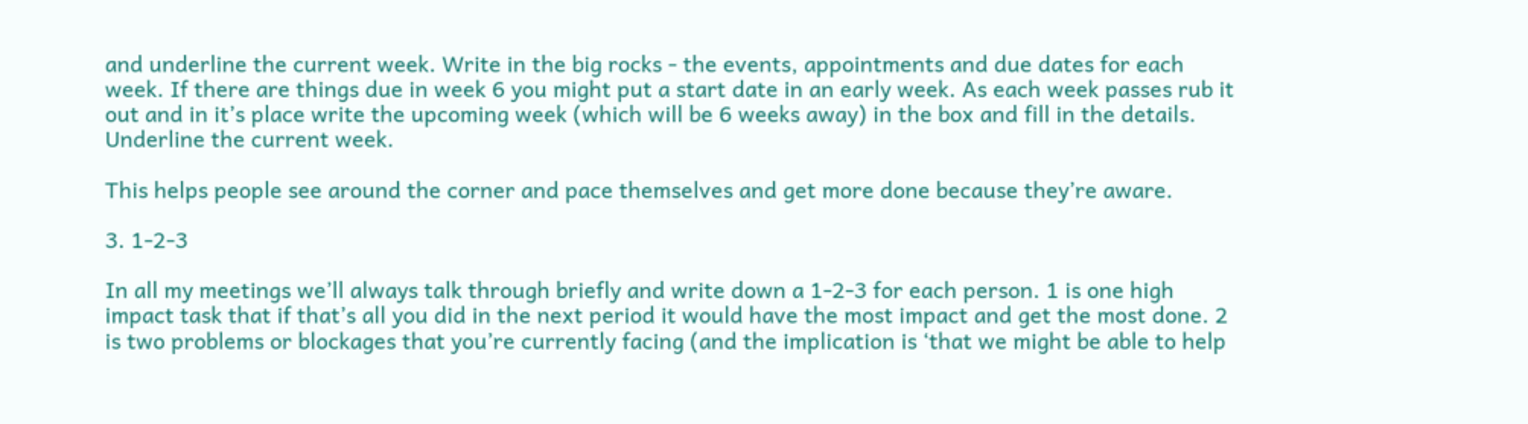and underline the current week. Write in the big rocks - the events, appointments and due dates for each week. If there are things due in week 6 you might put a start date in an early week. As each week passes rub it out and in it’s place write the upcoming week (which will be 6 weeks away) in the box and fill in the details. Underline the current week.

This helps people see around the corner and pace themselves and get more done because they’re aware.

3. 1-2-3

In all my meetings we’ll always talk through briefly and write down a 1-2-3 for each person. 1 is one high impact task that if that’s all you did in the next period it would have the most impact and get the most done. 2 is two problems or blockages that you’re currently facing (and the implication is ‘that we might be able to help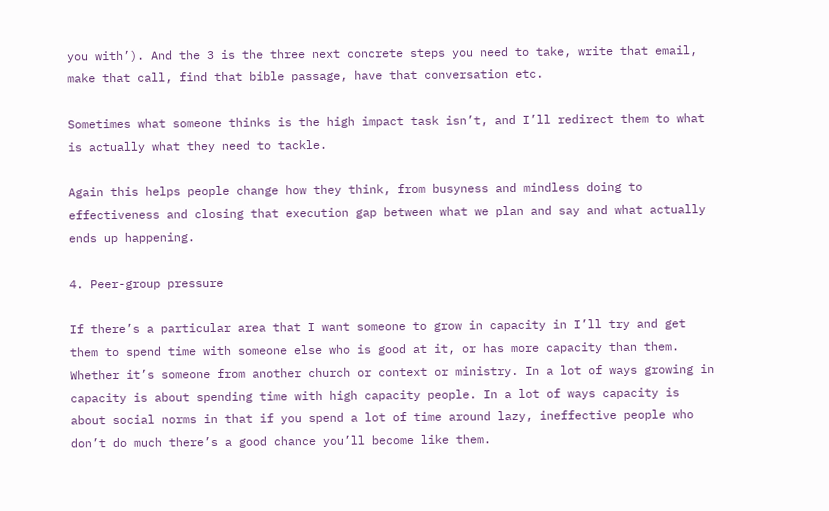you with’). And the 3 is the three next concrete steps you need to take, write that email, make that call, find that bible passage, have that conversation etc.

Sometimes what someone thinks is the high impact task isn’t, and I’ll redirect them to what is actually what they need to tackle.

Again this helps people change how they think, from busyness and mindless doing to effectiveness and closing that execution gap between what we plan and say and what actually ends up happening.

4. Peer-group pressure

If there’s a particular area that I want someone to grow in capacity in I’ll try and get them to spend time with someone else who is good at it, or has more capacity than them. Whether it’s someone from another church or context or ministry. In a lot of ways growing in capacity is about spending time with high capacity people. In a lot of ways capacity is about social norms in that if you spend a lot of time around lazy, ineffective people who don’t do much there’s a good chance you’ll become like them.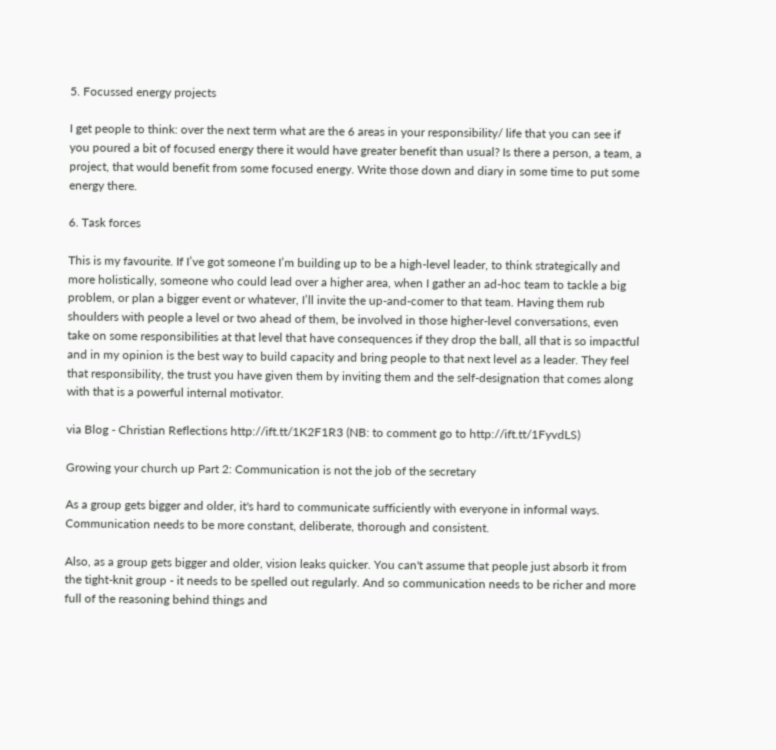5. Focussed energy projects

I get people to think: over the next term what are the 6 areas in your responsibility/ life that you can see if you poured a bit of focused energy there it would have greater benefit than usual? Is there a person, a team, a project, that would benefit from some focused energy. Write those down and diary in some time to put some energy there.

6. Task forces

This is my favourite. If I’ve got someone I’m building up to be a high-level leader, to think strategically and more holistically, someone who could lead over a higher area, when I gather an ad-hoc team to tackle a big problem, or plan a bigger event or whatever, I’ll invite the up-and-comer to that team. Having them rub shoulders with people a level or two ahead of them, be involved in those higher-level conversations, even take on some responsibilities at that level that have consequences if they drop the ball, all that is so impactful and in my opinion is the best way to build capacity and bring people to that next level as a leader. They feel that responsibility, the trust you have given them by inviting them and the self-designation that comes along with that is a powerful internal motivator.

via Blog - Christian Reflections http://ift.tt/1K2F1R3 (NB: to comment go to http://ift.tt/1FyvdLS)

Growing your church up Part 2: Communication is not the job of the secretary

As a group gets bigger and older, it's hard to communicate sufficiently with everyone in informal ways. Communication needs to be more constant, deliberate, thorough and consistent.

Also, as a group gets bigger and older, vision leaks quicker. You can't assume that people just absorb it from the tight-knit group - it needs to be spelled out regularly. And so communication needs to be richer and more full of the reasoning behind things and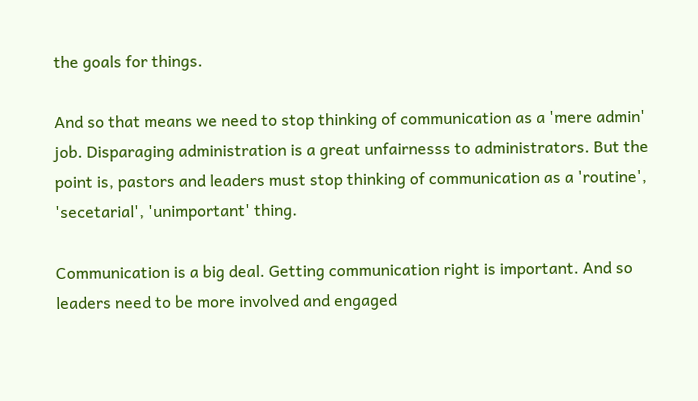the goals for things.

And so that means we need to stop thinking of communication as a 'mere admin' job. Disparaging administration is a great unfairnesss to administrators. But the point is, pastors and leaders must stop thinking of communication as a 'routine', 'secetarial', 'unimportant' thing.

Communication is a big deal. Getting communication right is important. And so leaders need to be more involved and engaged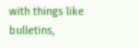with things like bulletins,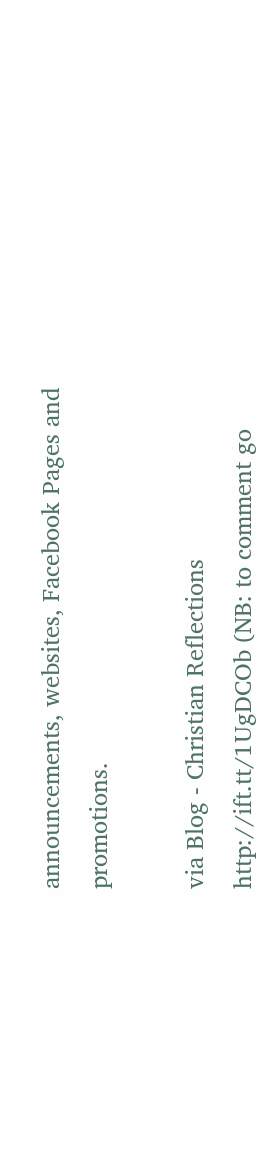announcements, websites, Facebook Pages and promotions.

via Blog - Christian Reflections http://ift.tt/1UgDCOb (NB: to comment go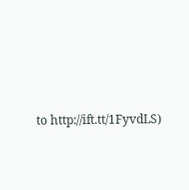to http://ift.tt/1FyvdLS)